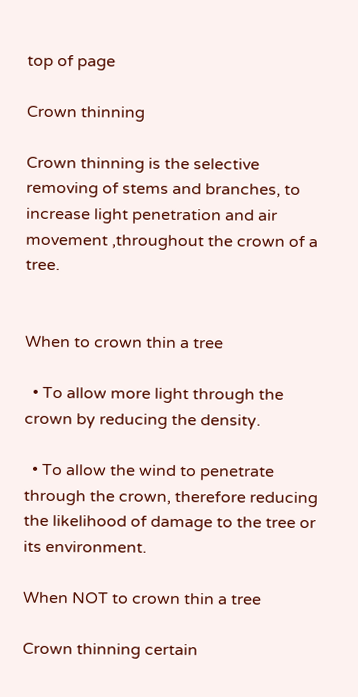top of page

Crown thinning

Crown thinning is the selective removing of stems and branches, to increase light penetration and air movement ,throughout the crown of a tree.


When to crown thin a tree

  • To allow more light through the crown by reducing the density.

  • To allow the wind to penetrate through the crown, therefore reducing the likelihood of damage to the tree or its environment.

When NOT to crown thin a tree

Crown thinning certain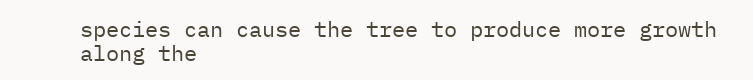species can cause the tree to produce more growth along the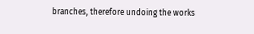branches, therefore undoing the works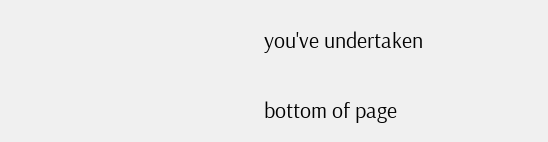you've undertaken

bottom of page